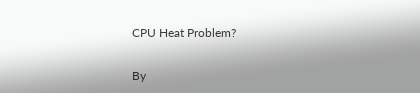CPU Heat Problem?

By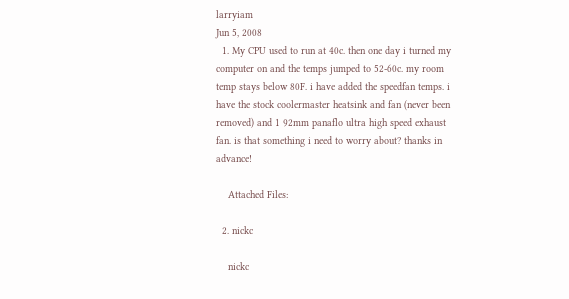larryiam
Jun 5, 2008
  1. My CPU used to run at 40c. then one day i turned my computer on and the temps jumped to 52-60c. my room temp stays below 80F. i have added the speedfan temps. i have the stock coolermaster heatsink and fan (never been removed) and 1 92mm panaflo ultra high speed exhaust fan. is that something i need to worry about? thanks in advance!

    Attached Files:

  2. nickc

    nickc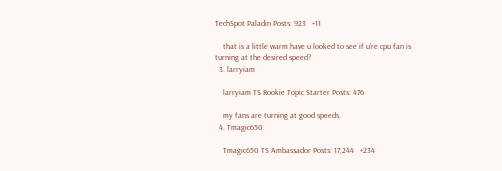TechSpot Paladin Posts: 923   +11

    that is a little warm have u looked to see if u're cpu fan is turning at the desired speed?
  3. larryiam

    larryiam TS Rookie Topic Starter Posts: 476

    my fans are turning at good speeds.
  4. Tmagic650

    Tmagic650 TS Ambassador Posts: 17,244   +234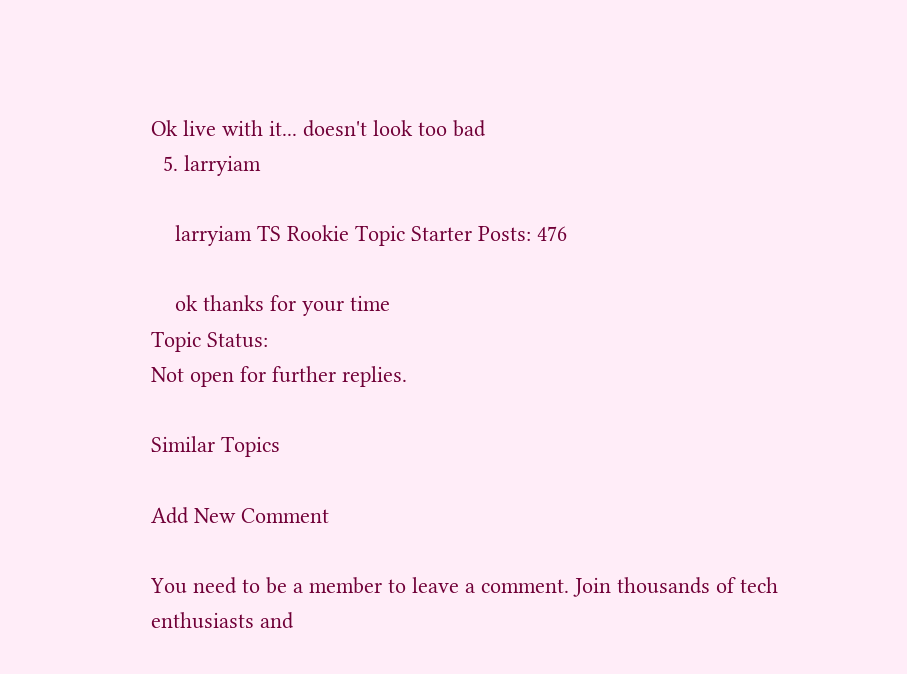Ok live with it... doesn't look too bad
  5. larryiam

    larryiam TS Rookie Topic Starter Posts: 476

    ok thanks for your time
Topic Status:
Not open for further replies.

Similar Topics

Add New Comment

You need to be a member to leave a comment. Join thousands of tech enthusiasts and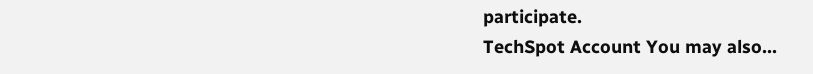participate.
TechSpot Account You may also...